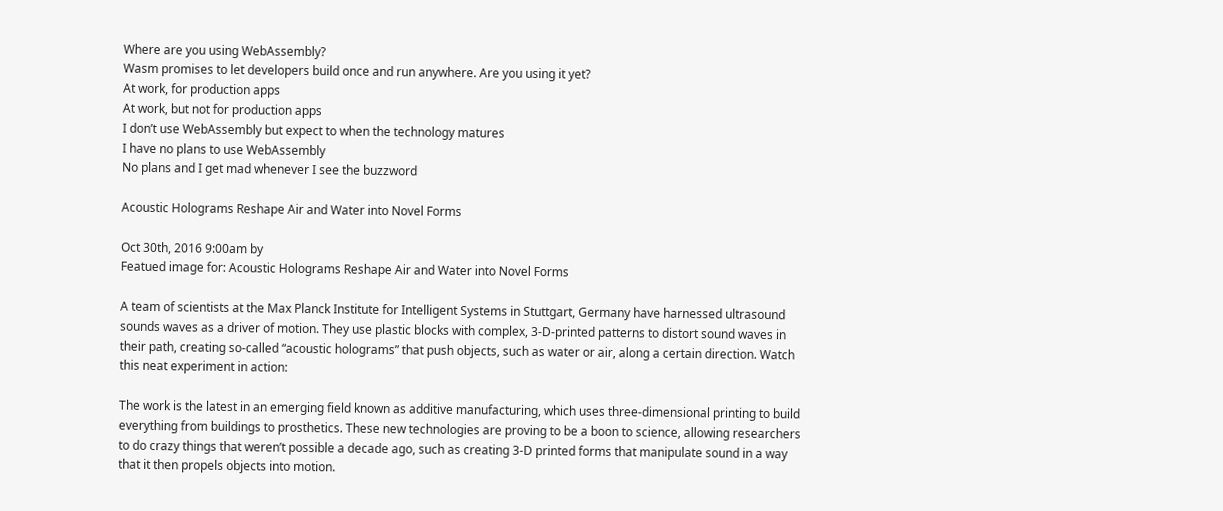Where are you using WebAssembly?
Wasm promises to let developers build once and run anywhere. Are you using it yet?
At work, for production apps
At work, but not for production apps
I don’t use WebAssembly but expect to when the technology matures
I have no plans to use WebAssembly
No plans and I get mad whenever I see the buzzword

Acoustic Holograms Reshape Air and Water into Novel Forms

Oct 30th, 2016 9:00am by
Featued image for: Acoustic Holograms Reshape Air and Water into Novel Forms

A team of scientists at the Max Planck Institute for Intelligent Systems in Stuttgart, Germany have harnessed ultrasound sounds waves as a driver of motion. They use plastic blocks with complex, 3-D-printed patterns to distort sound waves in their path, creating so-called “acoustic holograms” that push objects, such as water or air, along a certain direction. Watch this neat experiment in action:

The work is the latest in an emerging field known as additive manufacturing, which uses three-dimensional printing to build everything from buildings to prosthetics. These new technologies are proving to be a boon to science, allowing researchers to do crazy things that weren’t possible a decade ago, such as creating 3-D printed forms that manipulate sound in a way that it then propels objects into motion.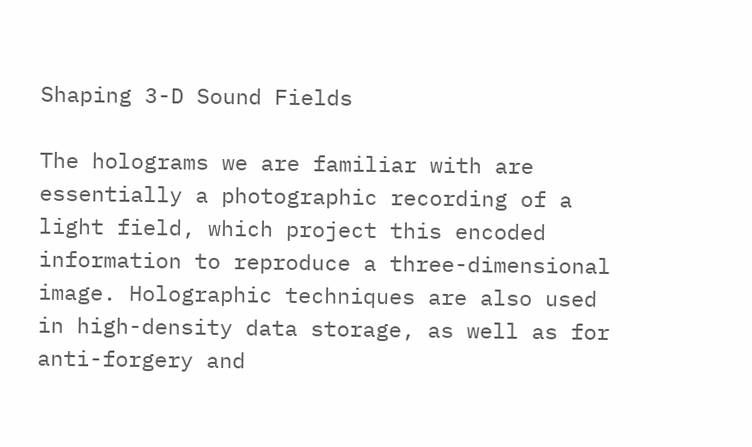Shaping 3-D Sound Fields

The holograms we are familiar with are essentially a photographic recording of a light field, which project this encoded information to reproduce a three-dimensional image. Holographic techniques are also used in high-density data storage, as well as for anti-forgery and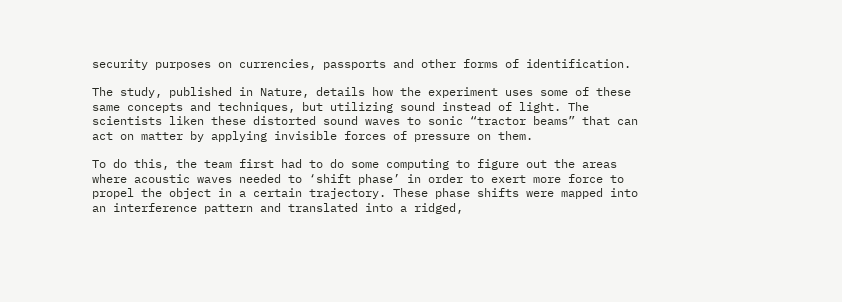security purposes on currencies, passports and other forms of identification.

The study, published in Nature, details how the experiment uses some of these same concepts and techniques, but utilizing sound instead of light. The scientists liken these distorted sound waves to sonic “tractor beams” that can act on matter by applying invisible forces of pressure on them.

To do this, the team first had to do some computing to figure out the areas where acoustic waves needed to ‘shift phase’ in order to exert more force to propel the object in a certain trajectory. These phase shifts were mapped into an interference pattern and translated into a ridged,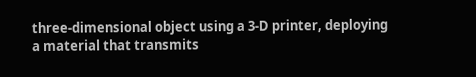three-dimensional object using a 3-D printer, deploying a material that transmits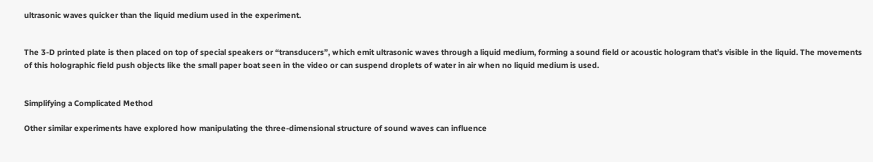ultrasonic waves quicker than the liquid medium used in the experiment.


The 3-D printed plate is then placed on top of special speakers or “transducers”, which emit ultrasonic waves through a liquid medium, forming a sound field or acoustic hologram that’s visible in the liquid. The movements of this holographic field push objects like the small paper boat seen in the video or can suspend droplets of water in air when no liquid medium is used.


Simplifying a Complicated Method

Other similar experiments have explored how manipulating the three-dimensional structure of sound waves can influence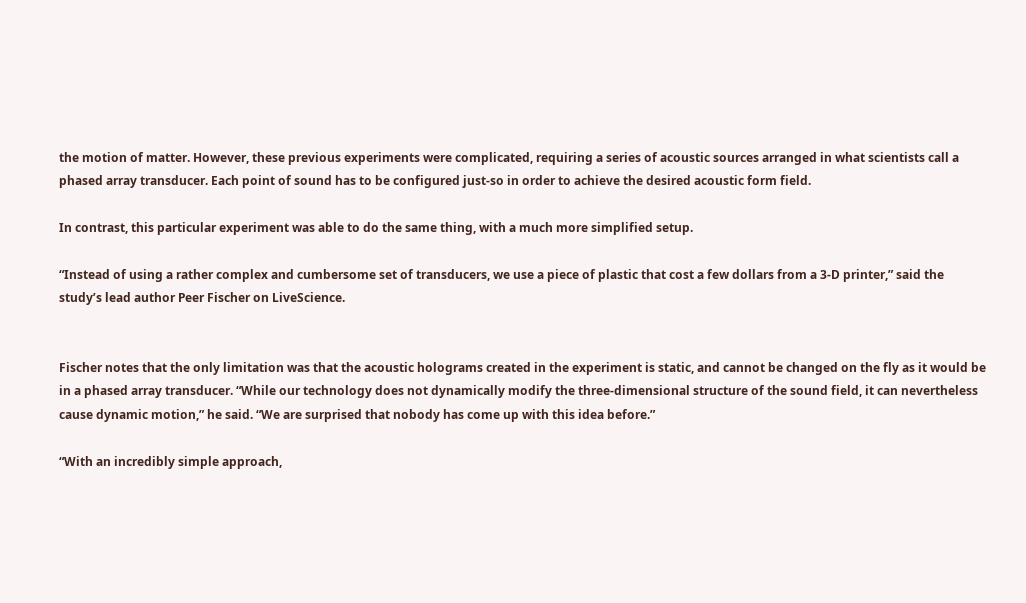the motion of matter. However, these previous experiments were complicated, requiring a series of acoustic sources arranged in what scientists call a phased array transducer. Each point of sound has to be configured just-so in order to achieve the desired acoustic form field.

In contrast, this particular experiment was able to do the same thing, with a much more simplified setup.

“Instead of using a rather complex and cumbersome set of transducers, we use a piece of plastic that cost a few dollars from a 3-D printer,” said the study’s lead author Peer Fischer on LiveScience.


Fischer notes that the only limitation was that the acoustic holograms created in the experiment is static, and cannot be changed on the fly as it would be in a phased array transducer. “While our technology does not dynamically modify the three-dimensional structure of the sound field, it can nevertheless cause dynamic motion,” he said. “We are surprised that nobody has come up with this idea before.”

“With an incredibly simple approach,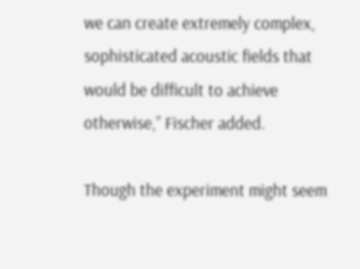we can create extremely complex, sophisticated acoustic fields that would be difficult to achieve otherwise,” Fischer added.

Though the experiment might seem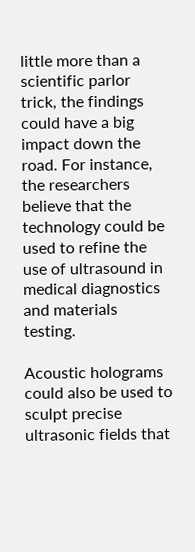little more than a scientific parlor trick, the findings could have a big impact down the road. For instance, the researchers believe that the technology could be used to refine the use of ultrasound in medical diagnostics and materials testing.

Acoustic holograms could also be used to sculpt precise ultrasonic fields that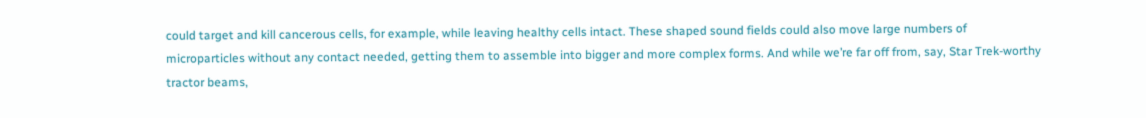could target and kill cancerous cells, for example, while leaving healthy cells intact. These shaped sound fields could also move large numbers of microparticles without any contact needed, getting them to assemble into bigger and more complex forms. And while we’re far off from, say, Star Trek-worthy tractor beams,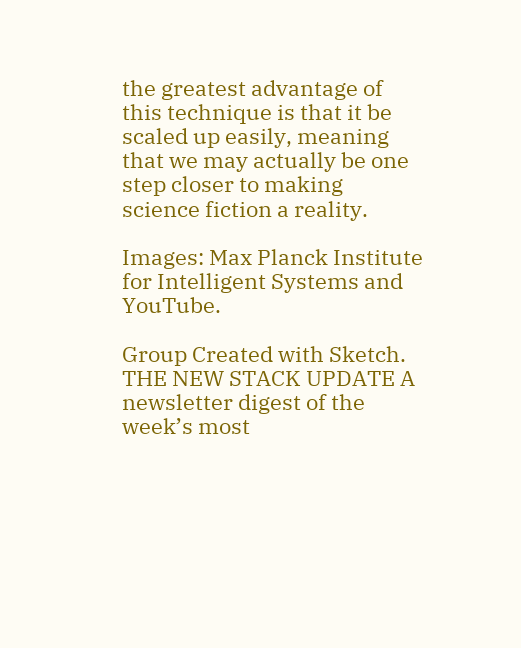the greatest advantage of this technique is that it be scaled up easily, meaning that we may actually be one step closer to making science fiction a reality.

Images: Max Planck Institute for Intelligent Systems and YouTube.

Group Created with Sketch.
THE NEW STACK UPDATE A newsletter digest of the week’s most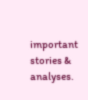important stories & analyses.